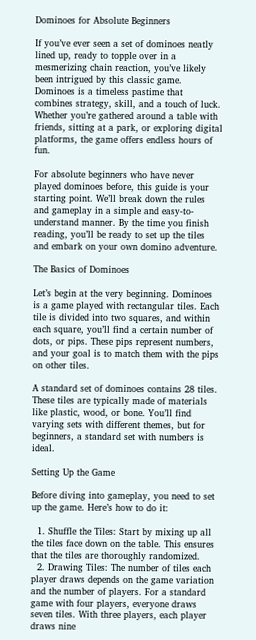Dominoes for Absolute Beginners

If you’ve ever seen a set of dominoes neatly lined up, ready to topple over in a mesmerizing chain reaction, you’ve likely been intrigued by this classic game. Dominoes is a timeless pastime that combines strategy, skill, and a touch of luck. Whether you’re gathered around a table with friends, sitting at a park, or exploring digital platforms, the game offers endless hours of fun.

For absolute beginners who have never played dominoes before, this guide is your starting point. We’ll break down the rules and gameplay in a simple and easy-to-understand manner. By the time you finish reading, you’ll be ready to set up the tiles and embark on your own domino adventure.

The Basics of Dominoes

Let’s begin at the very beginning. Dominoes is a game played with rectangular tiles. Each tile is divided into two squares, and within each square, you’ll find a certain number of dots, or pips. These pips represent numbers, and your goal is to match them with the pips on other tiles.

A standard set of dominoes contains 28 tiles. These tiles are typically made of materials like plastic, wood, or bone. You’ll find varying sets with different themes, but for beginners, a standard set with numbers is ideal.

Setting Up the Game

Before diving into gameplay, you need to set up the game. Here’s how to do it:

  1. Shuffle the Tiles: Start by mixing up all the tiles face down on the table. This ensures that the tiles are thoroughly randomized.
  2. Drawing Tiles: The number of tiles each player draws depends on the game variation and the number of players. For a standard game with four players, everyone draws seven tiles. With three players, each player draws nine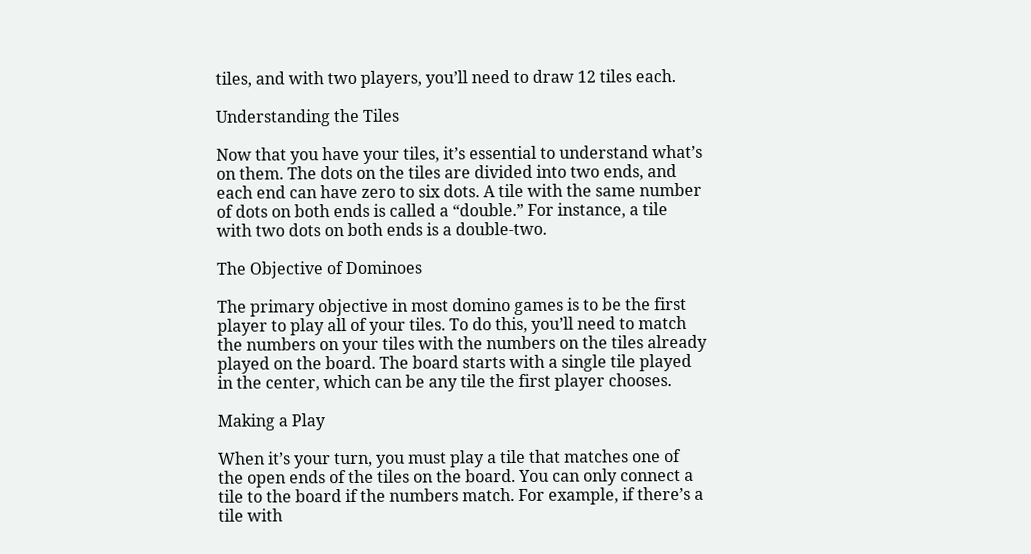tiles, and with two players, you’ll need to draw 12 tiles each.

Understanding the Tiles

Now that you have your tiles, it’s essential to understand what’s on them. The dots on the tiles are divided into two ends, and each end can have zero to six dots. A tile with the same number of dots on both ends is called a “double.” For instance, a tile with two dots on both ends is a double-two.

The Objective of Dominoes

The primary objective in most domino games is to be the first player to play all of your tiles. To do this, you’ll need to match the numbers on your tiles with the numbers on the tiles already played on the board. The board starts with a single tile played in the center, which can be any tile the first player chooses.

Making a Play

When it’s your turn, you must play a tile that matches one of the open ends of the tiles on the board. You can only connect a tile to the board if the numbers match. For example, if there’s a tile with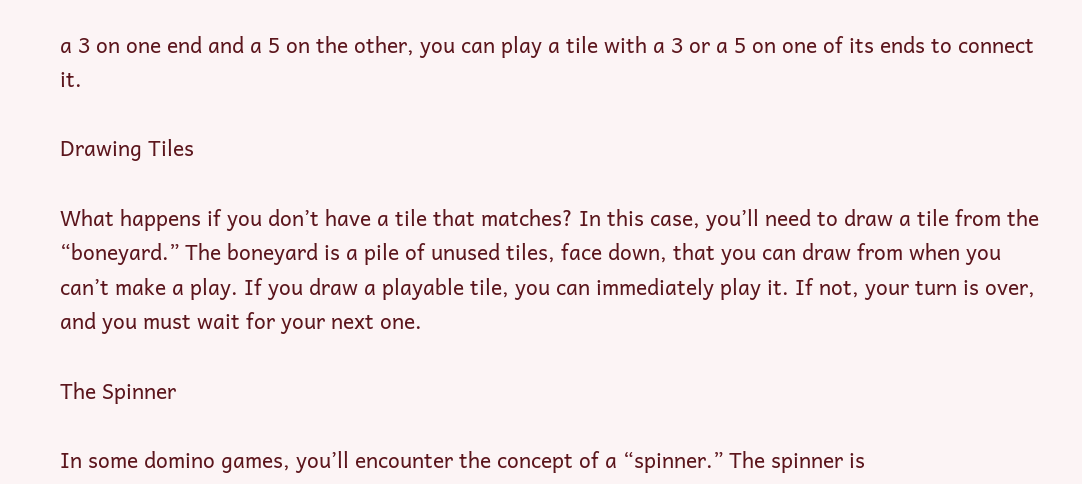a 3 on one end and a 5 on the other, you can play a tile with a 3 or a 5 on one of its ends to connect it.

Drawing Tiles

What happens if you don’t have a tile that matches? In this case, you’ll need to draw a tile from the “boneyard.” The boneyard is a pile of unused tiles, face down, that you can draw from when you can’t make a play. If you draw a playable tile, you can immediately play it. If not, your turn is over, and you must wait for your next one.

The Spinner

In some domino games, you’ll encounter the concept of a “spinner.” The spinner is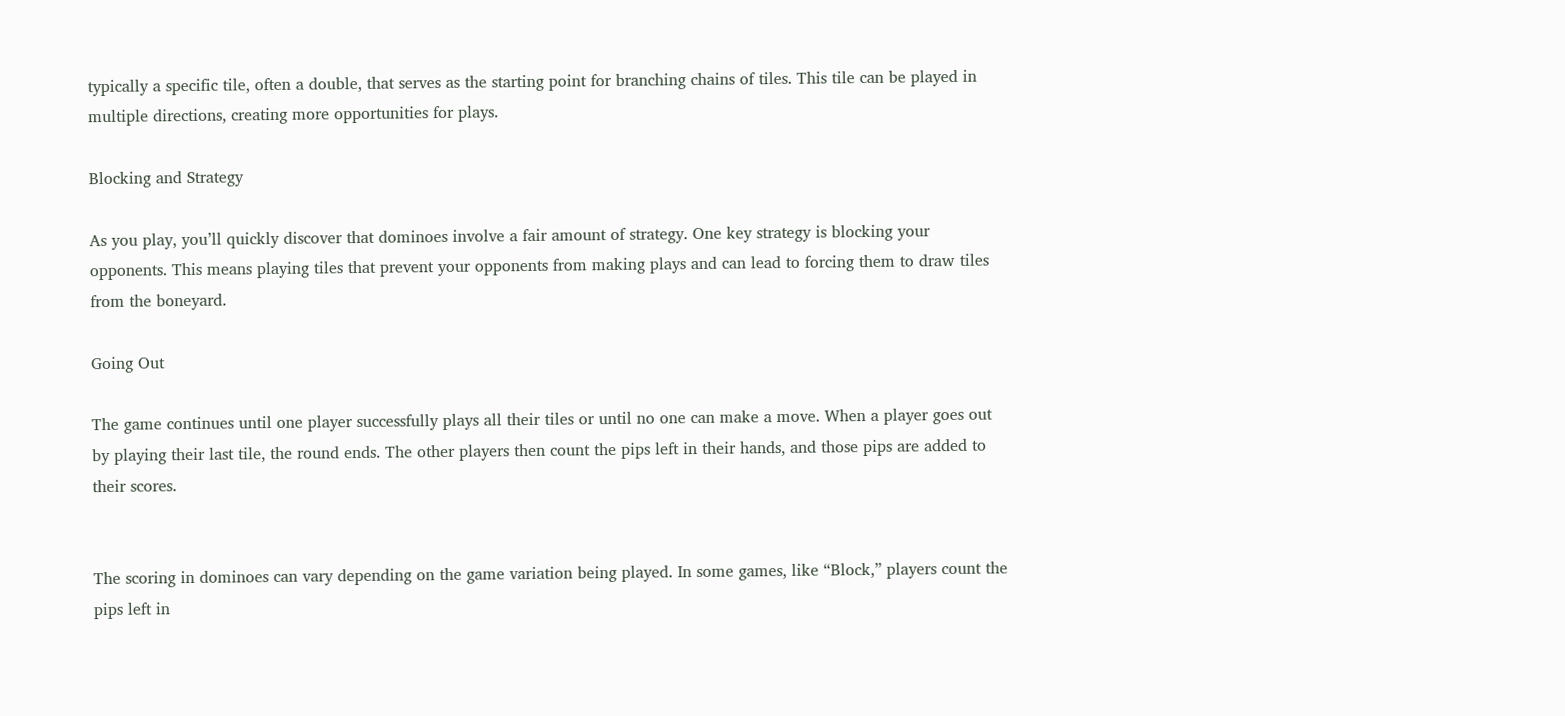typically a specific tile, often a double, that serves as the starting point for branching chains of tiles. This tile can be played in multiple directions, creating more opportunities for plays.

Blocking and Strategy

As you play, you’ll quickly discover that dominoes involve a fair amount of strategy. One key strategy is blocking your opponents. This means playing tiles that prevent your opponents from making plays and can lead to forcing them to draw tiles from the boneyard.

Going Out

The game continues until one player successfully plays all their tiles or until no one can make a move. When a player goes out by playing their last tile, the round ends. The other players then count the pips left in their hands, and those pips are added to their scores.


The scoring in dominoes can vary depending on the game variation being played. In some games, like “Block,” players count the pips left in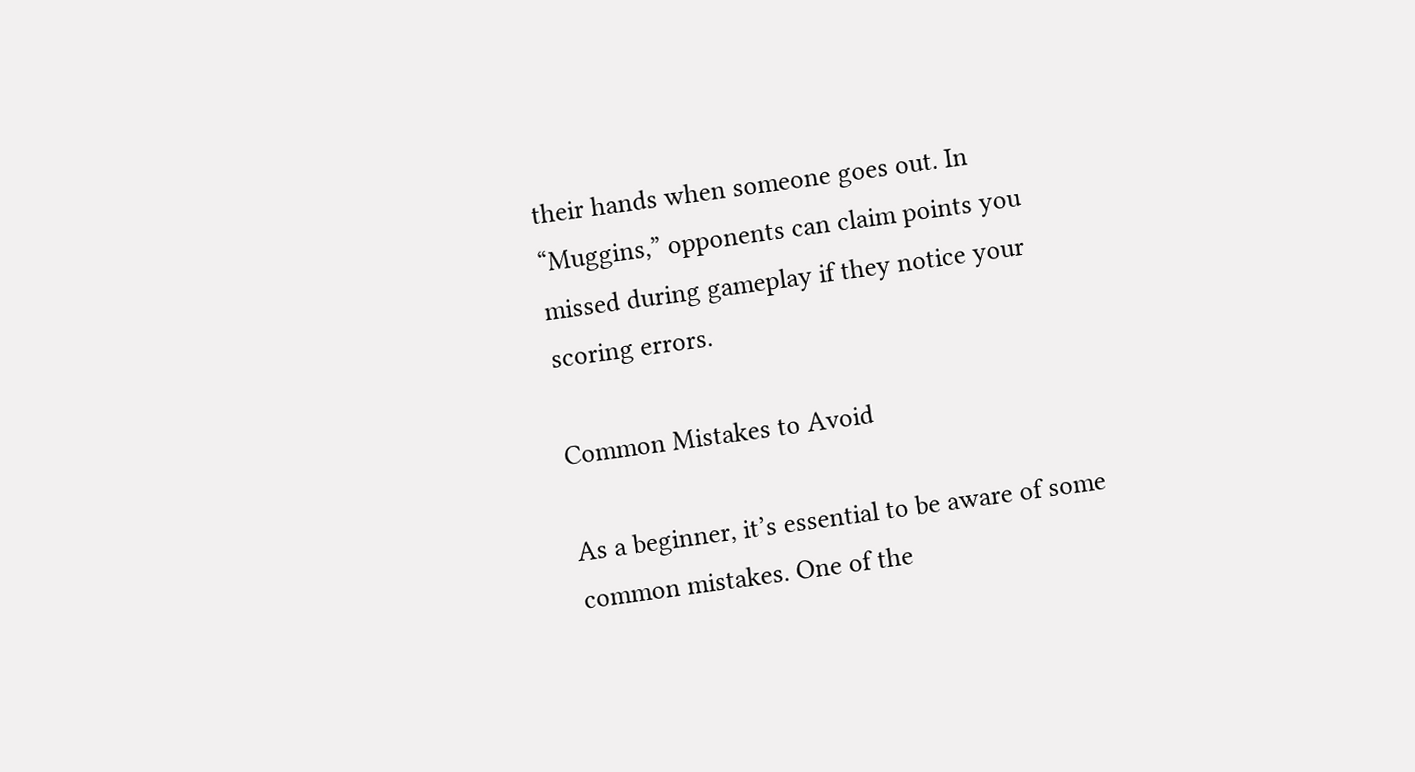their hands when someone goes out. In “Muggins,” opponents can claim points you missed during gameplay if they notice your scoring errors.

Common Mistakes to Avoid

As a beginner, it’s essential to be aware of some common mistakes. One of the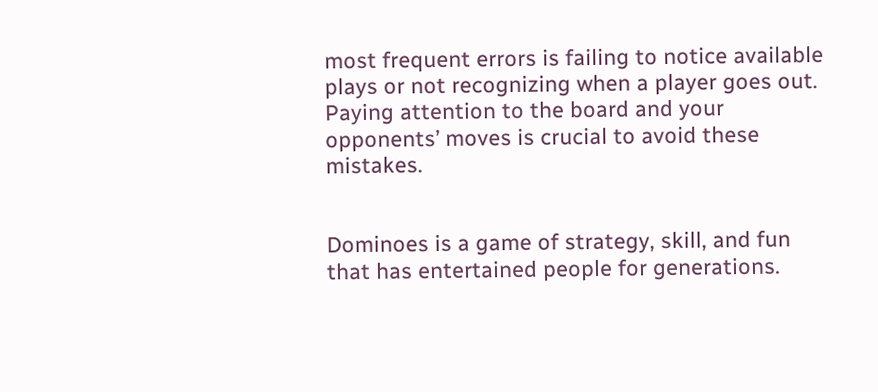most frequent errors is failing to notice available plays or not recognizing when a player goes out. Paying attention to the board and your opponents’ moves is crucial to avoid these mistakes.


Dominoes is a game of strategy, skill, and fun that has entertained people for generations.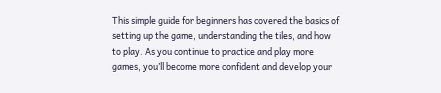This simple guide for beginners has covered the basics of setting up the game, understanding the tiles, and how to play. As you continue to practice and play more games, you’ll become more confident and develop your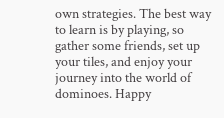own strategies. The best way to learn is by playing, so gather some friends, set up your tiles, and enjoy your journey into the world of dominoes. Happy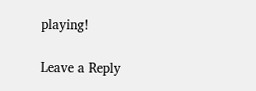playing!

Leave a Reply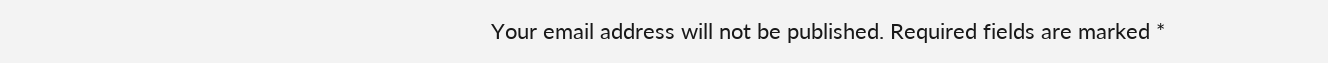Your email address will not be published. Required fields are marked *